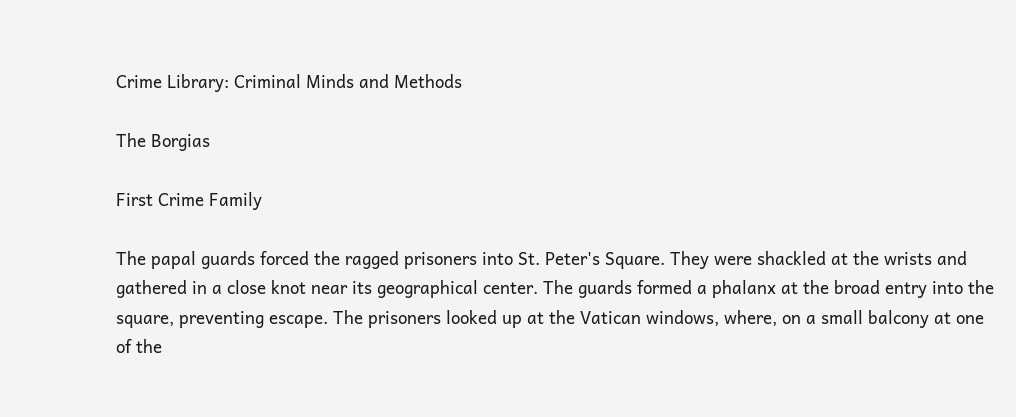Crime Library: Criminal Minds and Methods

The Borgias

First Crime Family

The papal guards forced the ragged prisoners into St. Peter's Square. They were shackled at the wrists and gathered in a close knot near its geographical center. The guards formed a phalanx at the broad entry into the square, preventing escape. The prisoners looked up at the Vatican windows, where, on a small balcony at one of the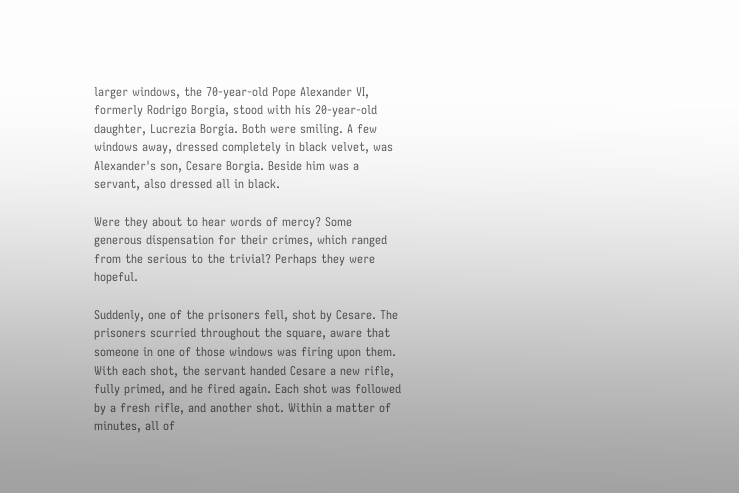larger windows, the 70-year-old Pope Alexander VI, formerly Rodrigo Borgia, stood with his 20-year-old daughter, Lucrezia Borgia. Both were smiling. A few windows away, dressed completely in black velvet, was Alexander's son, Cesare Borgia. Beside him was a servant, also dressed all in black.

Were they about to hear words of mercy? Some generous dispensation for their crimes, which ranged from the serious to the trivial? Perhaps they were hopeful.

Suddenly, one of the prisoners fell, shot by Cesare. The prisoners scurried throughout the square, aware that someone in one of those windows was firing upon them. With each shot, the servant handed Cesare a new rifle, fully primed, and he fired again. Each shot was followed by a fresh rifle, and another shot. Within a matter of minutes, all of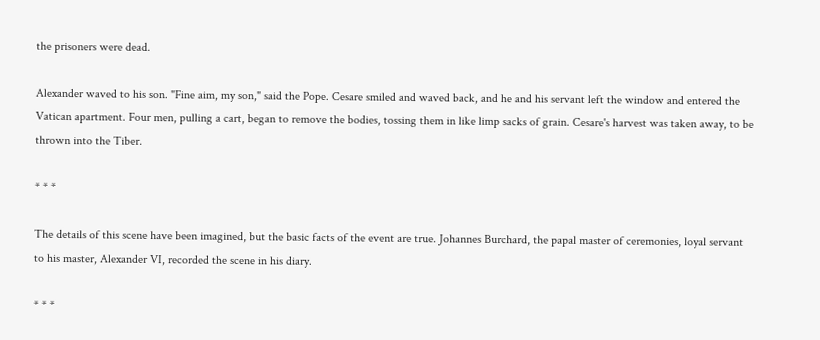the prisoners were dead.

Alexander waved to his son. "Fine aim, my son," said the Pope. Cesare smiled and waved back, and he and his servant left the window and entered the Vatican apartment. Four men, pulling a cart, began to remove the bodies, tossing them in like limp sacks of grain. Cesare's harvest was taken away, to be thrown into the Tiber.

* * *

The details of this scene have been imagined, but the basic facts of the event are true. Johannes Burchard, the papal master of ceremonies, loyal servant to his master, Alexander VI, recorded the scene in his diary.

* * *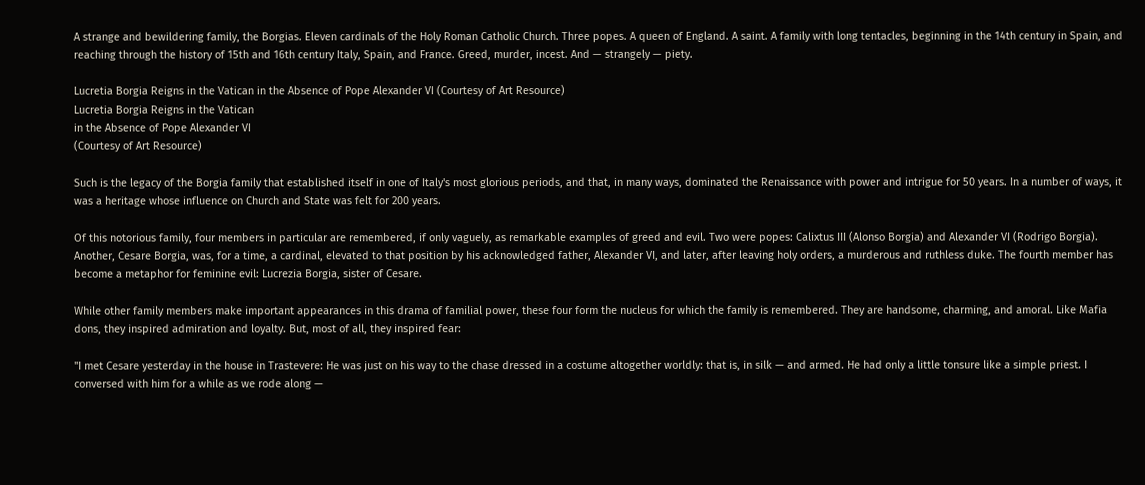A strange and bewildering family, the Borgias. Eleven cardinals of the Holy Roman Catholic Church. Three popes. A queen of England. A saint. A family with long tentacles, beginning in the 14th century in Spain, and reaching through the history of 15th and 16th century Italy, Spain, and France. Greed, murder, incest. And — strangely — piety.

Lucretia Borgia Reigns in the Vatican in the Absence of Pope Alexander VI (Courtesy of Art Resource)
Lucretia Borgia Reigns in the Vatican
in the Absence of Pope Alexander VI
(Courtesy of Art Resource)

Such is the legacy of the Borgia family that established itself in one of Italy's most glorious periods, and that, in many ways, dominated the Renaissance with power and intrigue for 50 years. In a number of ways, it was a heritage whose influence on Church and State was felt for 200 years.

Of this notorious family, four members in particular are remembered, if only vaguely, as remarkable examples of greed and evil. Two were popes: Calixtus III (Alonso Borgia) and Alexander VI (Rodrigo Borgia). Another, Cesare Borgia, was, for a time, a cardinal, elevated to that position by his acknowledged father, Alexander VI, and later, after leaving holy orders, a murderous and ruthless duke. The fourth member has become a metaphor for feminine evil: Lucrezia Borgia, sister of Cesare.

While other family members make important appearances in this drama of familial power, these four form the nucleus for which the family is remembered. They are handsome, charming, and amoral. Like Mafia dons, they inspired admiration and loyalty. But, most of all, they inspired fear:

"I met Cesare yesterday in the house in Trastevere: He was just on his way to the chase dressed in a costume altogether worldly: that is, in silk — and armed. He had only a little tonsure like a simple priest. I conversed with him for a while as we rode along —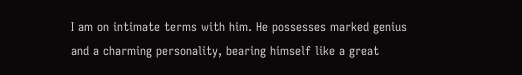I am on intimate terms with him. He possesses marked genius and a charming personality, bearing himself like a great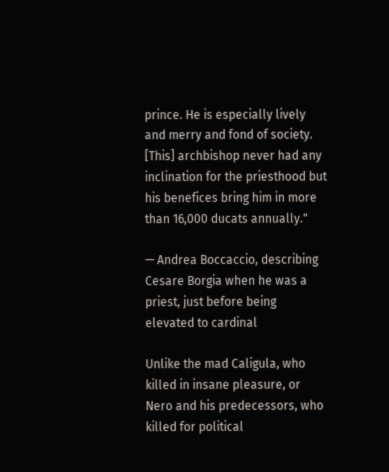prince. He is especially lively  and merry and fond of society. [This] archbishop never had any inclination for the priesthood but his benefices bring him in more than 16,000 ducats annually."

— Andrea Boccaccio, describing Cesare Borgia when he was a priest, just before being elevated to cardinal

Unlike the mad Caligula, who killed in insane pleasure, or Nero and his predecessors, who killed for political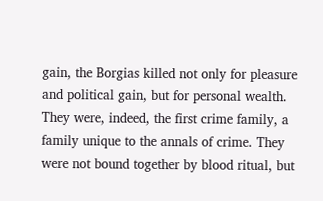gain, the Borgias killed not only for pleasure and political gain, but for personal wealth. They were, indeed, the first crime family, a family unique to the annals of crime. They were not bound together by blood ritual, but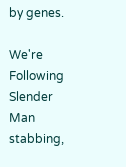by genes.

We're Following
Slender Man stabbing,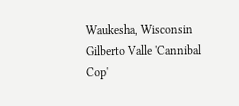Waukesha, Wisconsin
Gilberto Valle 'Cannibal Cop'